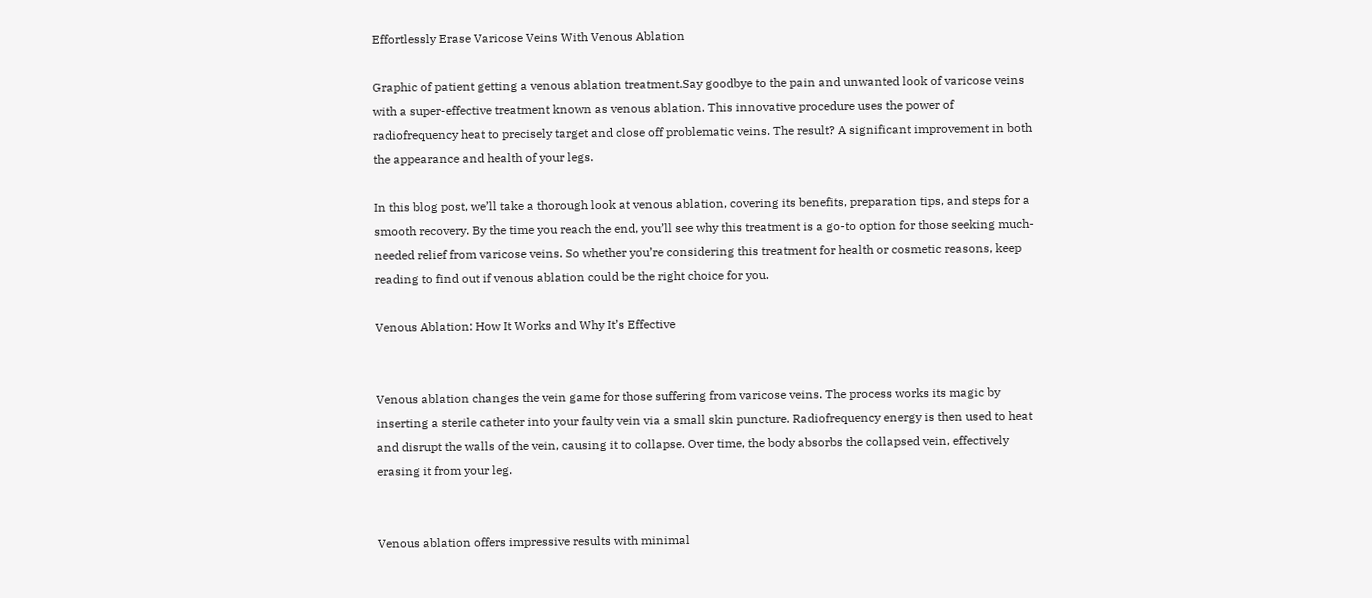Effortlessly Erase Varicose Veins With Venous Ablation

Graphic of patient getting a venous ablation treatment.Say goodbye to the pain and unwanted look of varicose veins with a super-effective treatment known as venous ablation. This innovative procedure uses the power of radiofrequency heat to precisely target and close off problematic veins. The result? A significant improvement in both the appearance and health of your legs.

In this blog post, we’ll take a thorough look at venous ablation, covering its benefits, preparation tips, and steps for a smooth recovery. By the time you reach the end, you’ll see why this treatment is a go-to option for those seeking much-needed relief from varicose veins. So whether you’re considering this treatment for health or cosmetic reasons, keep reading to find out if venous ablation could be the right choice for you.

Venous Ablation: How It Works and Why It’s Effective


Venous ablation changes the vein game for those suffering from varicose veins. The process works its magic by inserting a sterile catheter into your faulty vein via a small skin puncture. Radiofrequency energy is then used to heat and disrupt the walls of the vein, causing it to collapse. Over time, the body absorbs the collapsed vein, effectively erasing it from your leg.


Venous ablation offers impressive results with minimal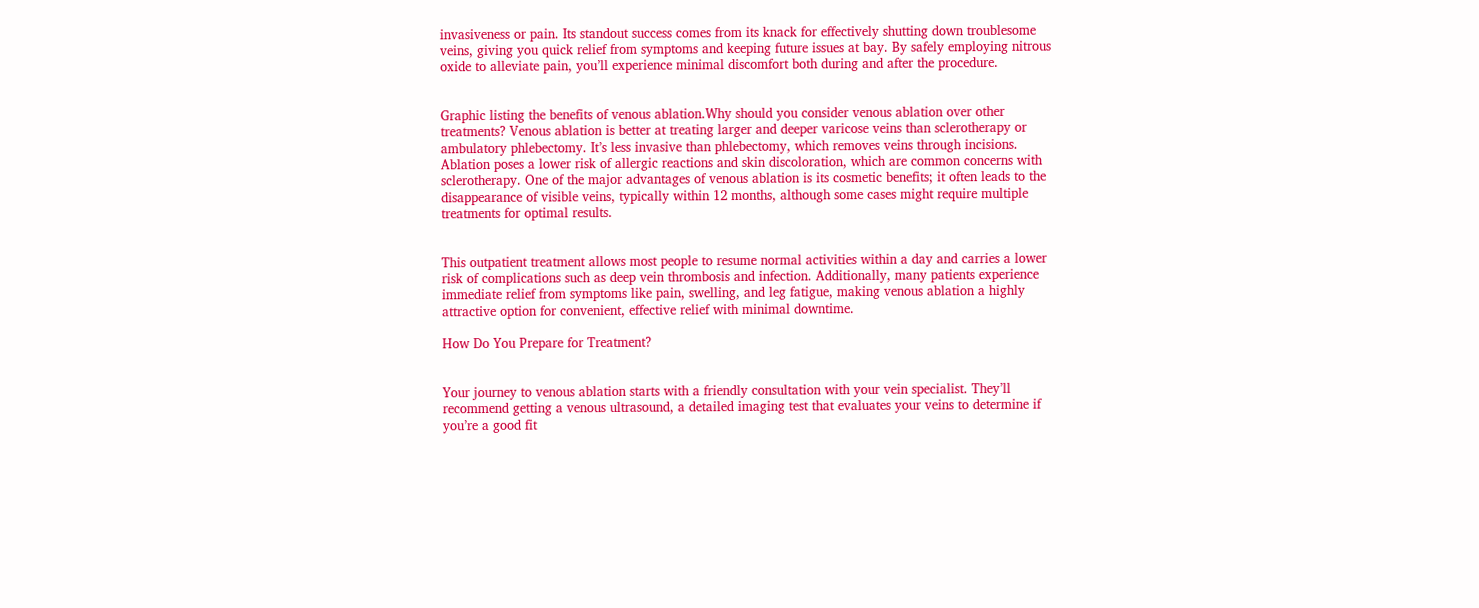invasiveness or pain. Its standout success comes from its knack for effectively shutting down troublesome veins, giving you quick relief from symptoms and keeping future issues at bay. By safely employing nitrous oxide to alleviate pain, you’ll experience minimal discomfort both during and after the procedure.


Graphic listing the benefits of venous ablation.Why should you consider venous ablation over other treatments? Venous ablation is better at treating larger and deeper varicose veins than sclerotherapy or ambulatory phlebectomy. It’s less invasive than phlebectomy, which removes veins through incisions. Ablation poses a lower risk of allergic reactions and skin discoloration, which are common concerns with sclerotherapy. One of the major advantages of venous ablation is its cosmetic benefits; it often leads to the disappearance of visible veins, typically within 12 months, although some cases might require multiple treatments for optimal results.


This outpatient treatment allows most people to resume normal activities within a day and carries a lower risk of complications such as deep vein thrombosis and infection. Additionally, many patients experience immediate relief from symptoms like pain, swelling, and leg fatigue, making venous ablation a highly attractive option for convenient, effective relief with minimal downtime.

How Do You Prepare for Treatment?


Your journey to venous ablation starts with a friendly consultation with your vein specialist. They’ll recommend getting a venous ultrasound, a detailed imaging test that evaluates your veins to determine if you’re a good fit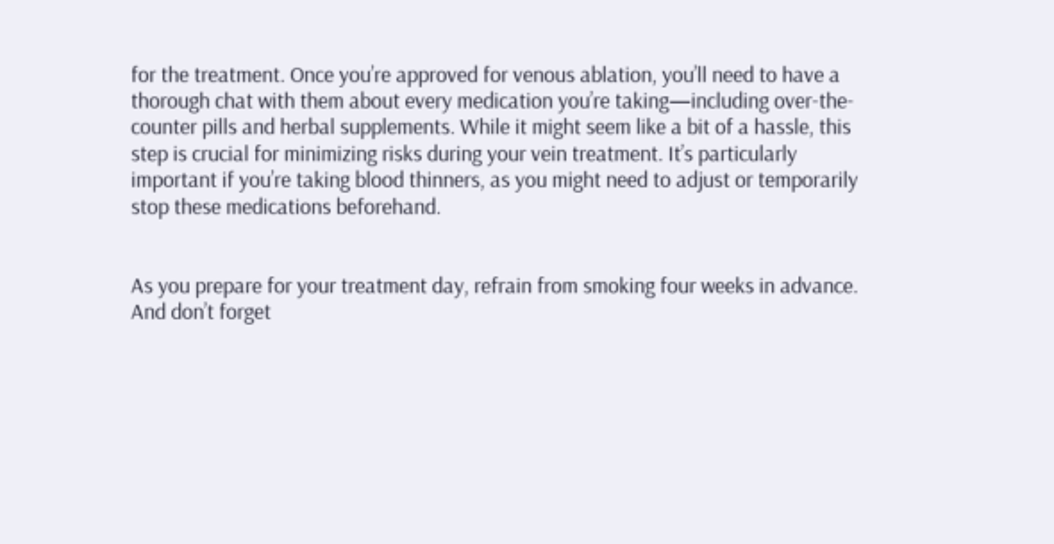for the treatment. Once you’re approved for venous ablation, you’ll need to have a thorough chat with them about every medication you’re taking—including over-the-counter pills and herbal supplements. While it might seem like a bit of a hassle, this step is crucial for minimizing risks during your vein treatment. It’s particularly important if you’re taking blood thinners, as you might need to adjust or temporarily stop these medications beforehand.


As you prepare for your treatment day, refrain from smoking four weeks in advance. And don’t forget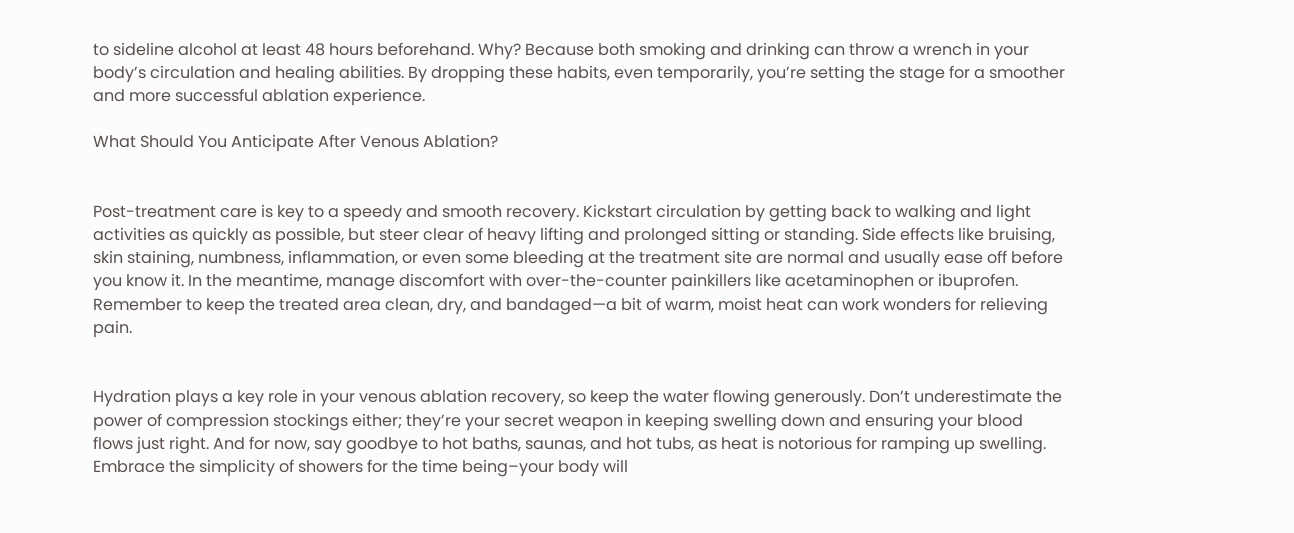to sideline alcohol at least 48 hours beforehand. Why? Because both smoking and drinking can throw a wrench in your body’s circulation and healing abilities. By dropping these habits, even temporarily, you’re setting the stage for a smoother and more successful ablation experience.

What Should You Anticipate After Venous Ablation?


Post-treatment care is key to a speedy and smooth recovery. Kickstart circulation by getting back to walking and light activities as quickly as possible, but steer clear of heavy lifting and prolonged sitting or standing. Side effects like bruising, skin staining, numbness, inflammation, or even some bleeding at the treatment site are normal and usually ease off before you know it. In the meantime, manage discomfort with over-the-counter painkillers like acetaminophen or ibuprofen. Remember to keep the treated area clean, dry, and bandaged—a bit of warm, moist heat can work wonders for relieving pain.


Hydration plays a key role in your venous ablation recovery, so keep the water flowing generously. Don’t underestimate the power of compression stockings either; they’re your secret weapon in keeping swelling down and ensuring your blood flows just right. And for now, say goodbye to hot baths, saunas, and hot tubs, as heat is notorious for ramping up swelling. Embrace the simplicity of showers for the time being–your body will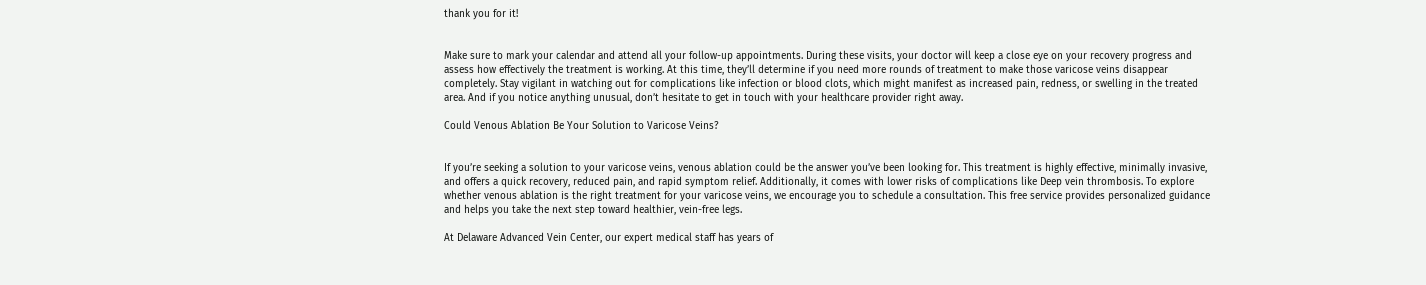thank you for it!


Make sure to mark your calendar and attend all your follow-up appointments. During these visits, your doctor will keep a close eye on your recovery progress and assess how effectively the treatment is working. At this time, they’ll determine if you need more rounds of treatment to make those varicose veins disappear completely. Stay vigilant in watching out for complications like infection or blood clots, which might manifest as increased pain, redness, or swelling in the treated area. And if you notice anything unusual, don’t hesitate to get in touch with your healthcare provider right away.

Could Venous Ablation Be Your Solution to Varicose Veins?


If you’re seeking a solution to your varicose veins, venous ablation could be the answer you’ve been looking for. This treatment is highly effective, minimally invasive, and offers a quick recovery, reduced pain, and rapid symptom relief. Additionally, it comes with lower risks of complications like Deep vein thrombosis. To explore whether venous ablation is the right treatment for your varicose veins, we encourage you to schedule a consultation. This free service provides personalized guidance and helps you take the next step toward healthier, vein-free legs.

At Delaware Advanced Vein Center, our expert medical staff has years of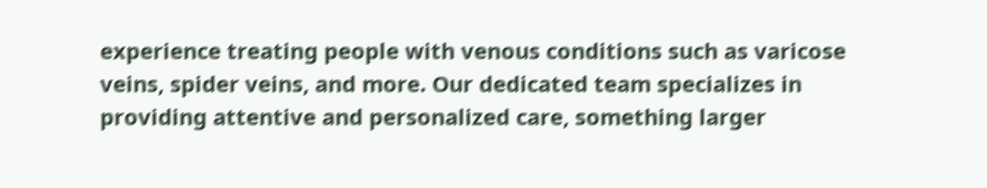experience treating people with venous conditions such as varicose veins, spider veins, and more. Our dedicated team specializes in providing attentive and personalized care, something larger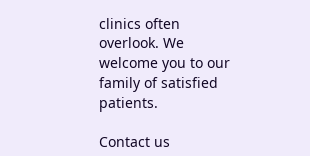clinics often overlook. We welcome you to our family of satisfied patients.

Contact us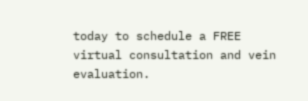today to schedule a FREE virtual consultation and vein evaluation.